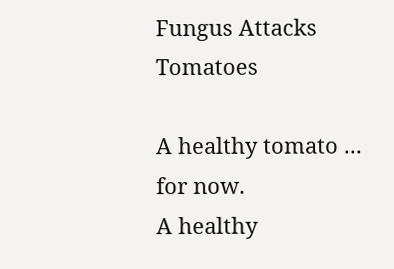Fungus Attacks Tomatoes

A healthy tomato ... for now.
A healthy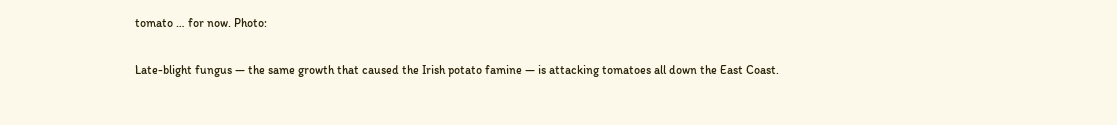tomato … for now. Photo:

Late-blight fungus — the same growth that caused the Irish potato famine — is attacking tomatoes all down the East Coast.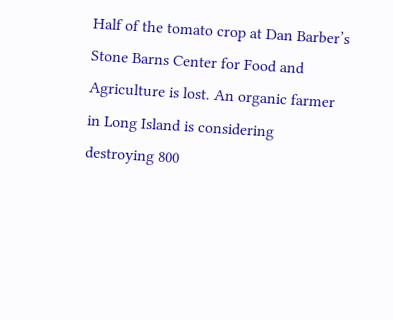Half of the tomato crop at Dan Barber’s Stone Barns Center for Food and Agriculture is lost. An organic farmer in Long Island is considering destroying 800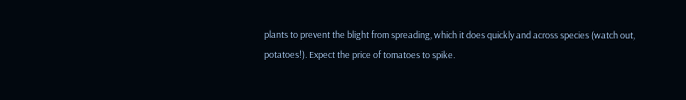plants to prevent the blight from spreading, which it does quickly and across species (watch out, potatoes!). Expect the price of tomatoes to spike.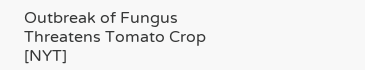Outbreak of Fungus Threatens Tomato Crop [NYT]